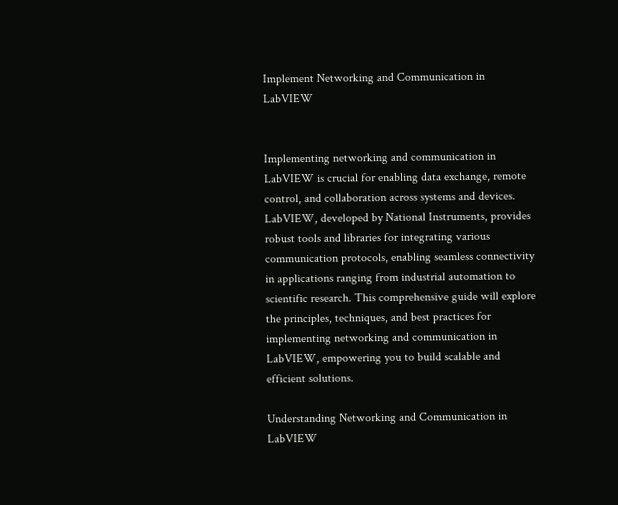Implement Networking and Communication in LabVIEW


Implementing networking and communication in LabVIEW is crucial for enabling data exchange, remote control, and collaboration across systems and devices. LabVIEW, developed by National Instruments, provides robust tools and libraries for integrating various communication protocols, enabling seamless connectivity in applications ranging from industrial automation to scientific research. This comprehensive guide will explore the principles, techniques, and best practices for implementing networking and communication in LabVIEW, empowering you to build scalable and efficient solutions.

Understanding Networking and Communication in LabVIEW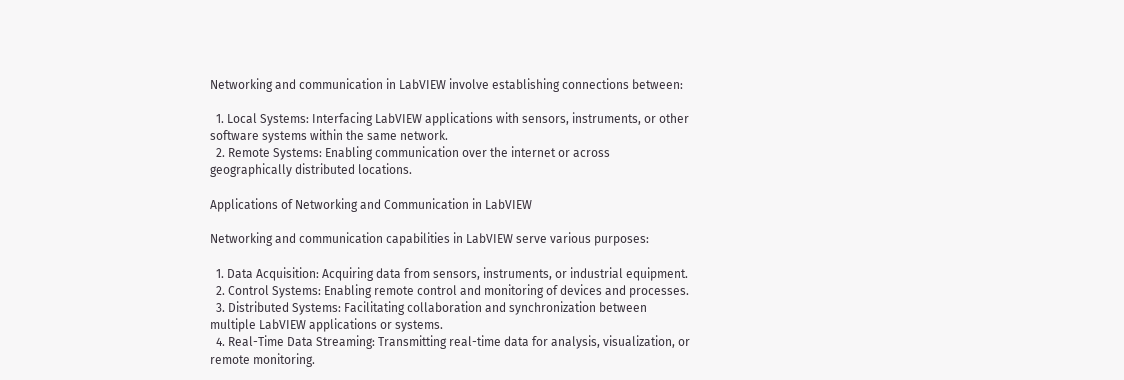Networking and communication in LabVIEW involve establishing connections between:

  1. Local Systems: Interfacing LabVIEW applications with sensors, instruments, or other software systems within the same network.
  2. Remote Systems: Enabling communication over the internet or across geographically distributed locations.

Applications of Networking and Communication in LabVIEW

Networking and communication capabilities in LabVIEW serve various purposes:

  1. Data Acquisition: Acquiring data from sensors, instruments, or industrial equipment.
  2. Control Systems: Enabling remote control and monitoring of devices and processes.
  3. Distributed Systems: Facilitating collaboration and synchronization between multiple LabVIEW applications or systems.
  4. Real-Time Data Streaming: Transmitting real-time data for analysis, visualization, or remote monitoring.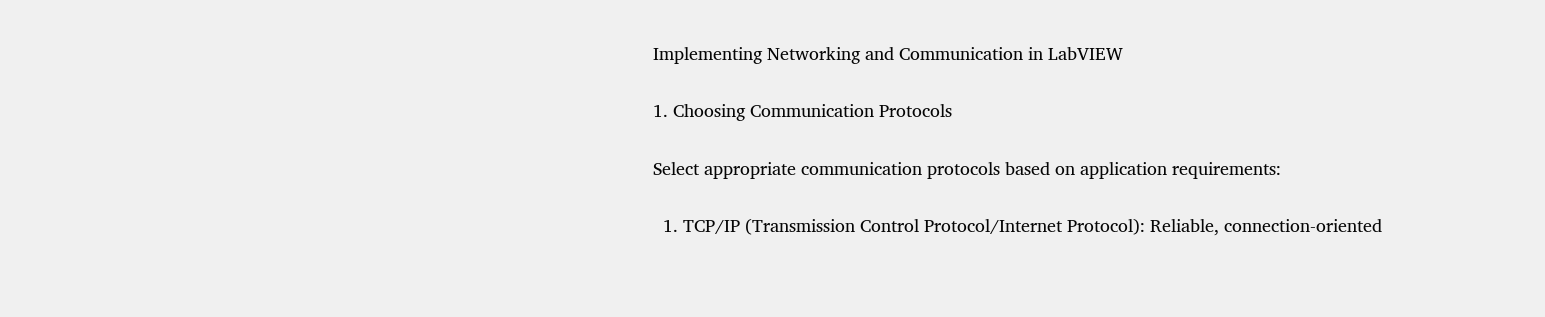Implementing Networking and Communication in LabVIEW

1. Choosing Communication Protocols

Select appropriate communication protocols based on application requirements:

  1. TCP/IP (Transmission Control Protocol/Internet Protocol): Reliable, connection-oriented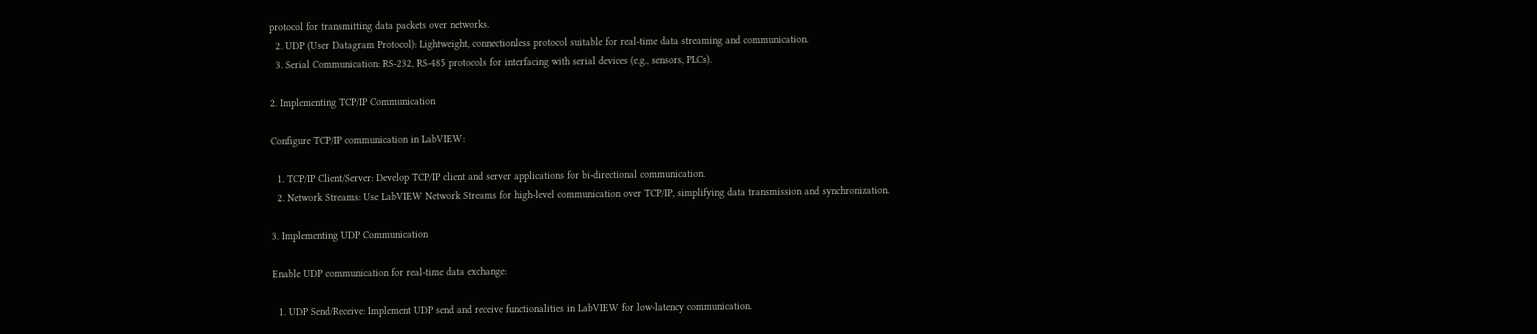protocol for transmitting data packets over networks.
  2. UDP (User Datagram Protocol): Lightweight, connectionless protocol suitable for real-time data streaming and communication.
  3. Serial Communication: RS-232, RS-485 protocols for interfacing with serial devices (e.g., sensors, PLCs).

2. Implementing TCP/IP Communication

Configure TCP/IP communication in LabVIEW:

  1. TCP/IP Client/Server: Develop TCP/IP client and server applications for bi-directional communication.
  2. Network Streams: Use LabVIEW Network Streams for high-level communication over TCP/IP, simplifying data transmission and synchronization.

3. Implementing UDP Communication

Enable UDP communication for real-time data exchange:

  1. UDP Send/Receive: Implement UDP send and receive functionalities in LabVIEW for low-latency communication.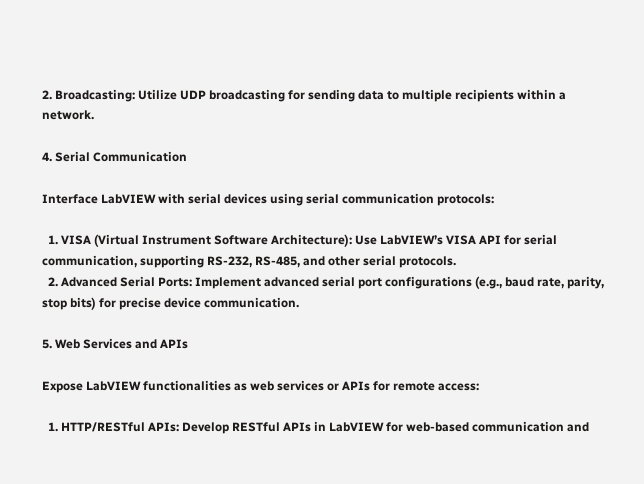2. Broadcasting: Utilize UDP broadcasting for sending data to multiple recipients within a network.

4. Serial Communication

Interface LabVIEW with serial devices using serial communication protocols:

  1. VISA (Virtual Instrument Software Architecture): Use LabVIEW’s VISA API for serial communication, supporting RS-232, RS-485, and other serial protocols.
  2. Advanced Serial Ports: Implement advanced serial port configurations (e.g., baud rate, parity, stop bits) for precise device communication.

5. Web Services and APIs

Expose LabVIEW functionalities as web services or APIs for remote access:

  1. HTTP/RESTful APIs: Develop RESTful APIs in LabVIEW for web-based communication and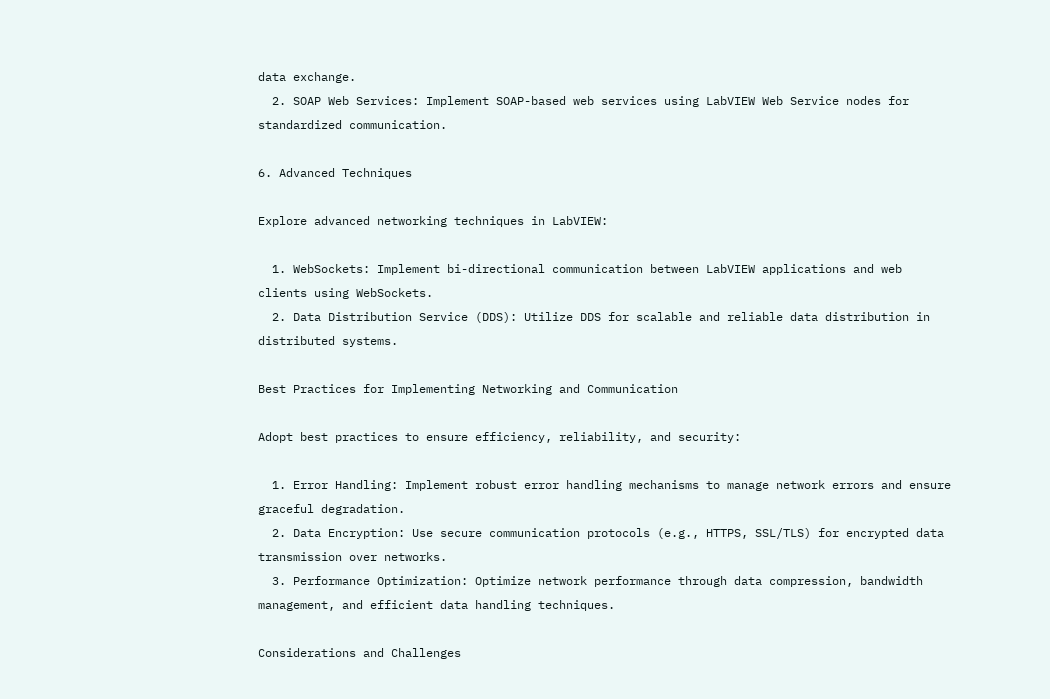data exchange.
  2. SOAP Web Services: Implement SOAP-based web services using LabVIEW Web Service nodes for standardized communication.

6. Advanced Techniques

Explore advanced networking techniques in LabVIEW:

  1. WebSockets: Implement bi-directional communication between LabVIEW applications and web clients using WebSockets.
  2. Data Distribution Service (DDS): Utilize DDS for scalable and reliable data distribution in distributed systems.

Best Practices for Implementing Networking and Communication

Adopt best practices to ensure efficiency, reliability, and security:

  1. Error Handling: Implement robust error handling mechanisms to manage network errors and ensure graceful degradation.
  2. Data Encryption: Use secure communication protocols (e.g., HTTPS, SSL/TLS) for encrypted data transmission over networks.
  3. Performance Optimization: Optimize network performance through data compression, bandwidth management, and efficient data handling techniques.

Considerations and Challenges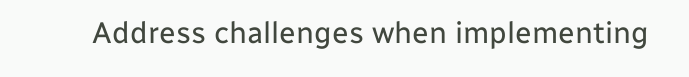Address challenges when implementing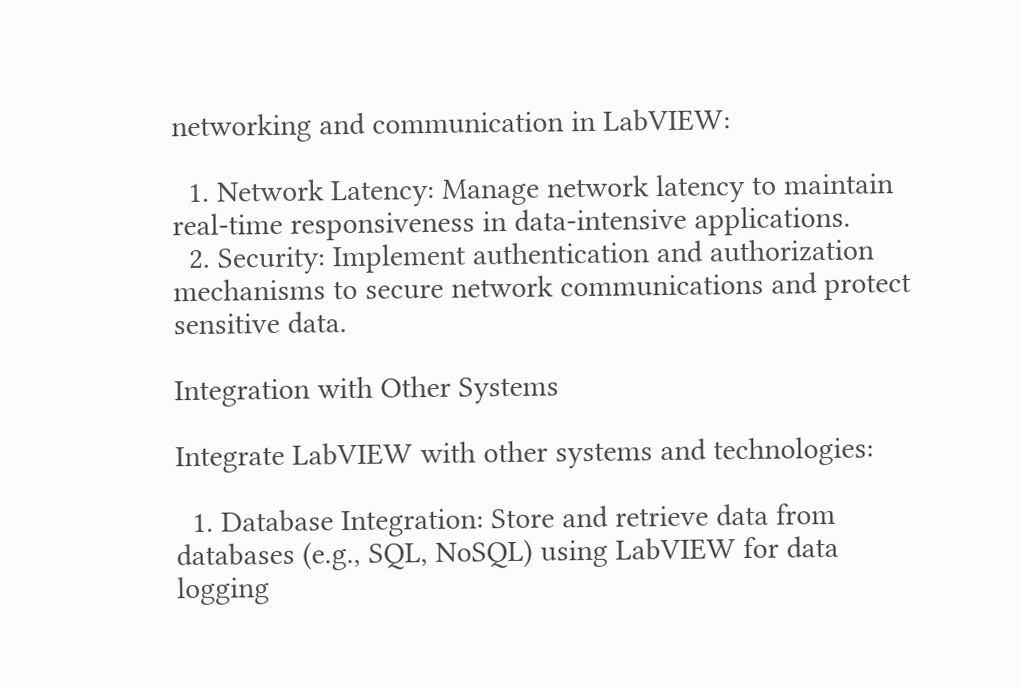networking and communication in LabVIEW:

  1. Network Latency: Manage network latency to maintain real-time responsiveness in data-intensive applications.
  2. Security: Implement authentication and authorization mechanisms to secure network communications and protect sensitive data.

Integration with Other Systems

Integrate LabVIEW with other systems and technologies:

  1. Database Integration: Store and retrieve data from databases (e.g., SQL, NoSQL) using LabVIEW for data logging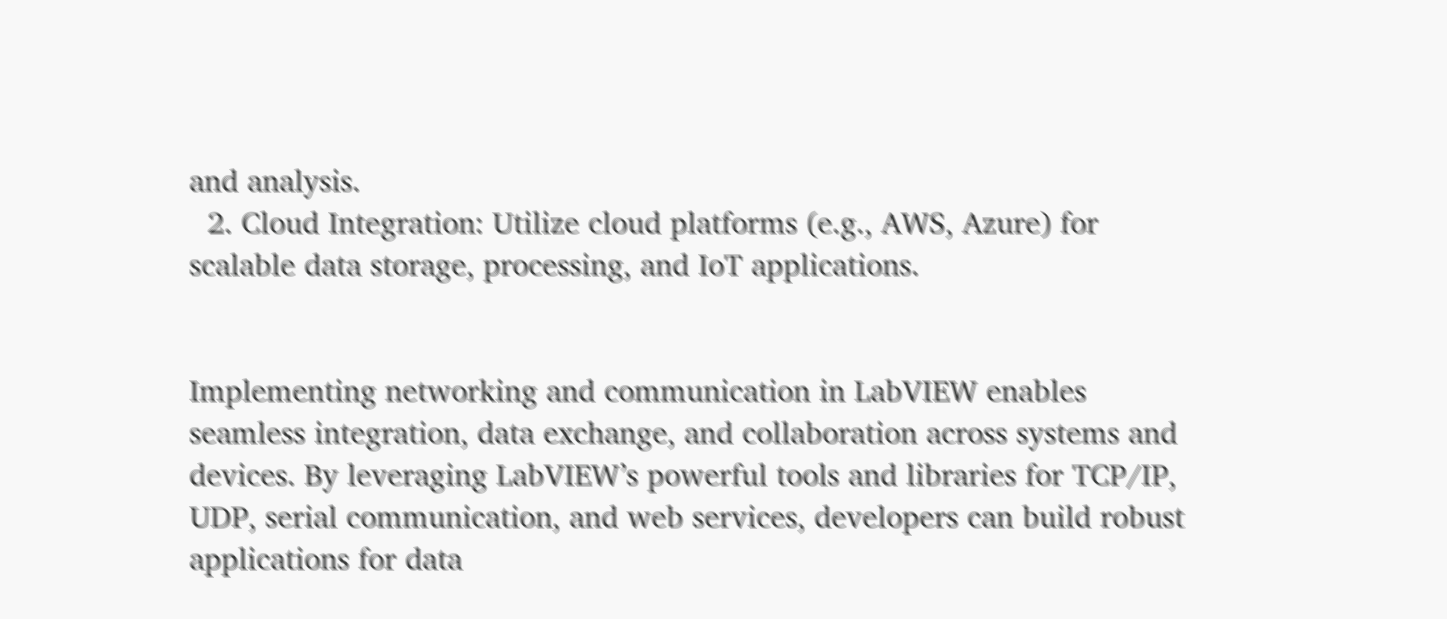and analysis.
  2. Cloud Integration: Utilize cloud platforms (e.g., AWS, Azure) for scalable data storage, processing, and IoT applications.


Implementing networking and communication in LabVIEW enables seamless integration, data exchange, and collaboration across systems and devices. By leveraging LabVIEW’s powerful tools and libraries for TCP/IP, UDP, serial communication, and web services, developers can build robust applications for data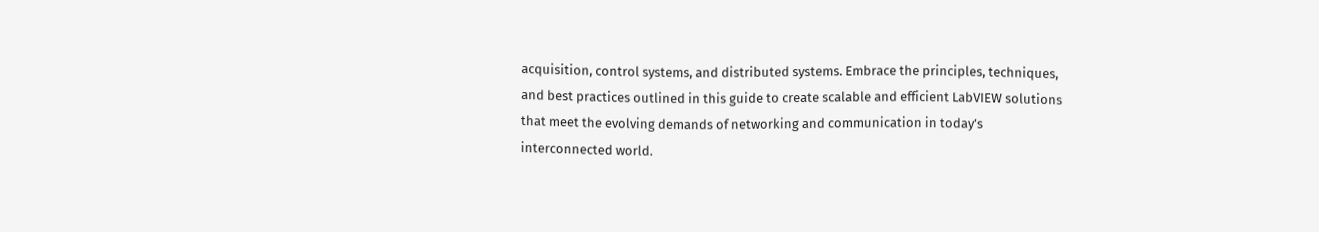acquisition, control systems, and distributed systems. Embrace the principles, techniques, and best practices outlined in this guide to create scalable and efficient LabVIEW solutions that meet the evolving demands of networking and communication in today’s interconnected world.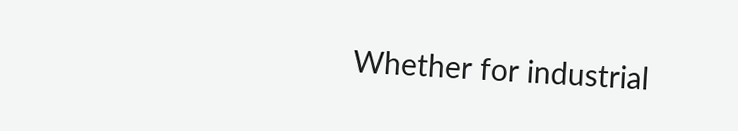Whether for industrial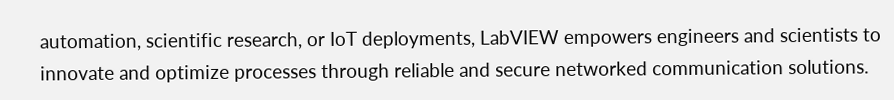automation, scientific research, or IoT deployments, LabVIEW empowers engineers and scientists to innovate and optimize processes through reliable and secure networked communication solutions.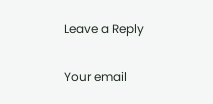Leave a Reply

Your email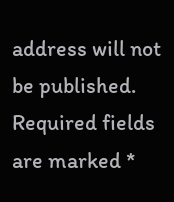address will not be published. Required fields are marked *